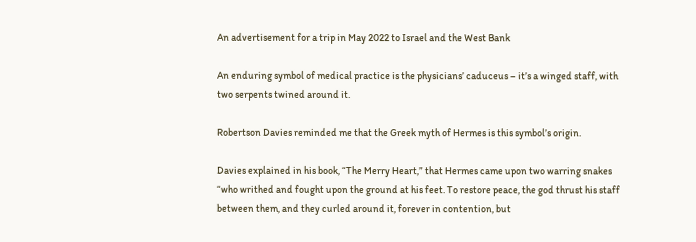An advertisement for a trip in May 2022 to Israel and the West Bank

An enduring symbol of medical practice is the physicians’ caduceus – it’s a winged staff, with two serpents twined around it.

Robertson Davies reminded me that the Greek myth of Hermes is this symbol’s origin.

Davies explained in his book, “The Merry Heart,” that Hermes came upon two warring snakes “who writhed and fought upon the ground at his feet. To restore peace, the god thrust his staff between them, and they curled around it, forever in contention, but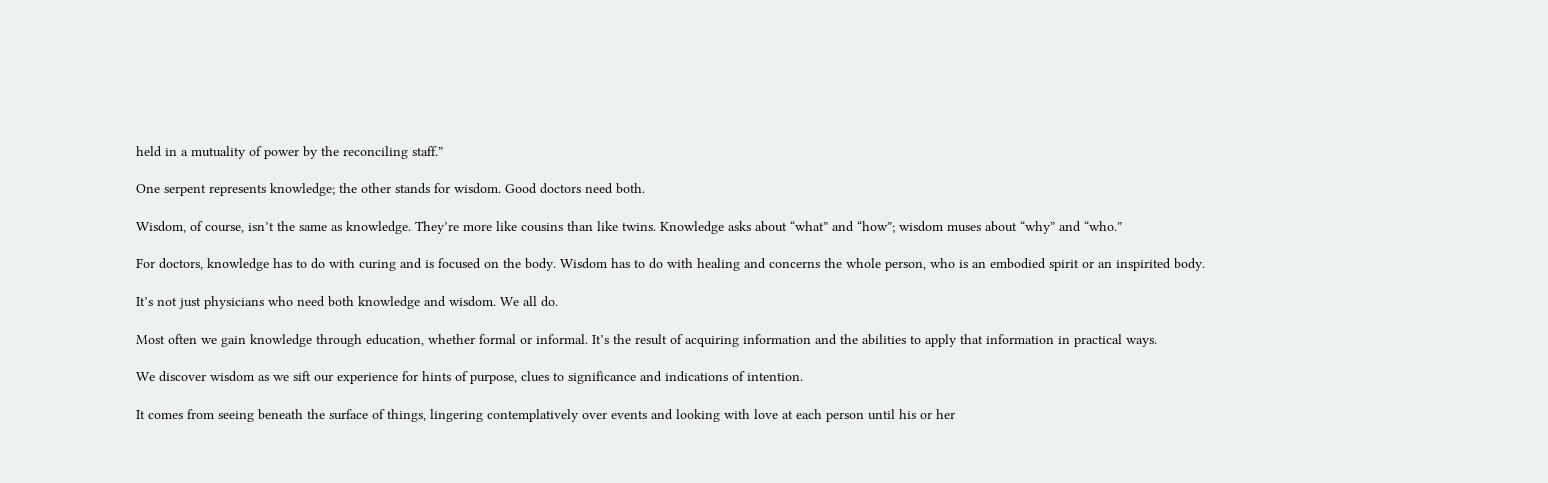held in a mutuality of power by the reconciling staff.”

One serpent represents knowledge; the other stands for wisdom. Good doctors need both.

Wisdom, of course, isn’t the same as knowledge. They’re more like cousins than like twins. Knowledge asks about “what” and “how”; wisdom muses about “why” and “who.”

For doctors, knowledge has to do with curing and is focused on the body. Wisdom has to do with healing and concerns the whole person, who is an embodied spirit or an inspirited body.

It’s not just physicians who need both knowledge and wisdom. We all do.

Most often we gain knowledge through education, whether formal or informal. It’s the result of acquiring information and the abilities to apply that information in practical ways.

We discover wisdom as we sift our experience for hints of purpose, clues to significance and indications of intention.

It comes from seeing beneath the surface of things, lingering contemplatively over events and looking with love at each person until his or her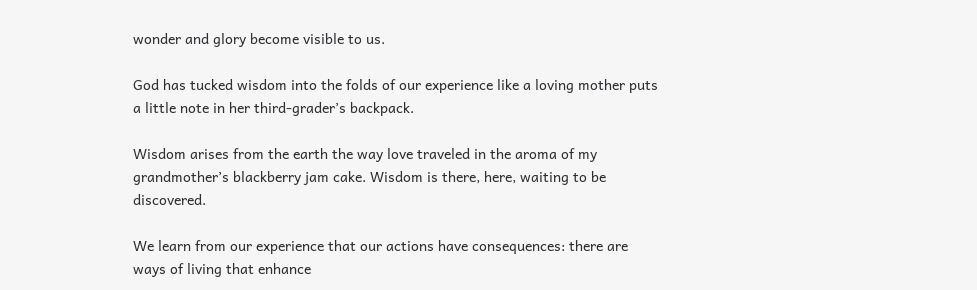wonder and glory become visible to us.

God has tucked wisdom into the folds of our experience like a loving mother puts a little note in her third-grader’s backpack.

Wisdom arises from the earth the way love traveled in the aroma of my grandmother’s blackberry jam cake. Wisdom is there, here, waiting to be discovered.

We learn from our experience that our actions have consequences: there are ways of living that enhance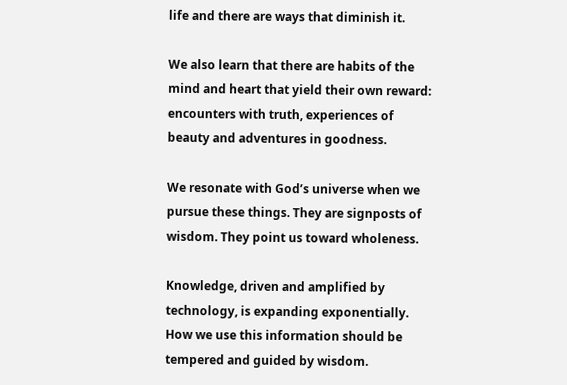life and there are ways that diminish it.

We also learn that there are habits of the mind and heart that yield their own reward: encounters with truth, experiences of beauty and adventures in goodness.

We resonate with God’s universe when we pursue these things. They are signposts of wisdom. They point us toward wholeness.

Knowledge, driven and amplified by technology, is expanding exponentially. How we use this information should be tempered and guided by wisdom.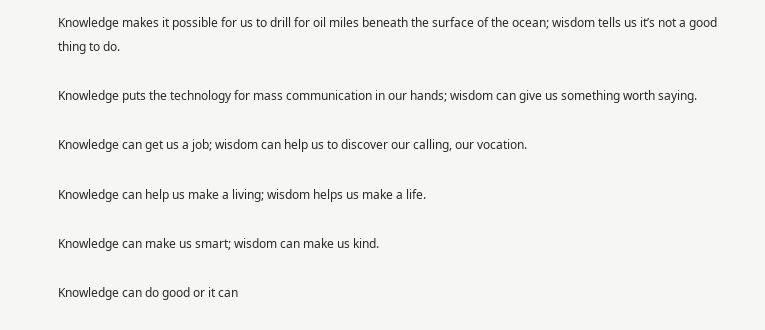Knowledge makes it possible for us to drill for oil miles beneath the surface of the ocean; wisdom tells us it’s not a good thing to do.

Knowledge puts the technology for mass communication in our hands; wisdom can give us something worth saying.

Knowledge can get us a job; wisdom can help us to discover our calling, our vocation.

Knowledge can help us make a living; wisdom helps us make a life.

Knowledge can make us smart; wisdom can make us kind.

Knowledge can do good or it can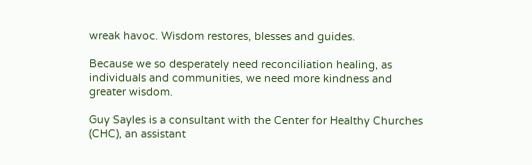wreak havoc. Wisdom restores, blesses and guides.

Because we so desperately need reconciliation healing, as individuals and communities, we need more kindness and greater wisdom.

Guy Sayles is a consultant with the Center for Healthy Churches (CHC), an assistant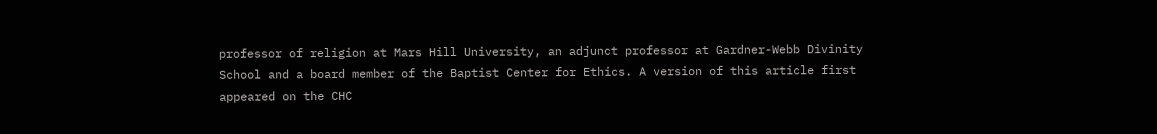professor of religion at Mars Hill University, an adjunct professor at Gardner-Webb Divinity School and a board member of the Baptist Center for Ethics. A version of this article first appeared on the CHC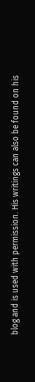blog and is used with permission. His writings can also be found on his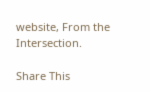website, From the Intersection.

Share This